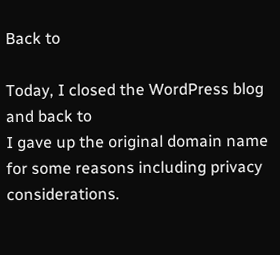Back to

Today, I closed the WordPress blog and back to
I gave up the original domain name for some reasons including privacy considerations.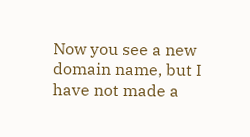Now you see a new domain name, but I have not made a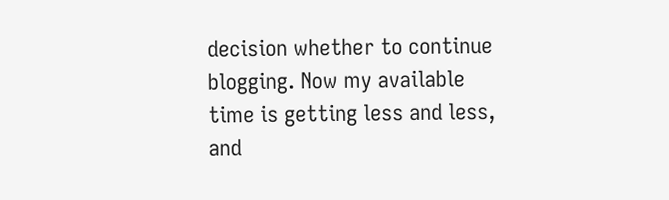decision whether to continue blogging. Now my available time is getting less and less, and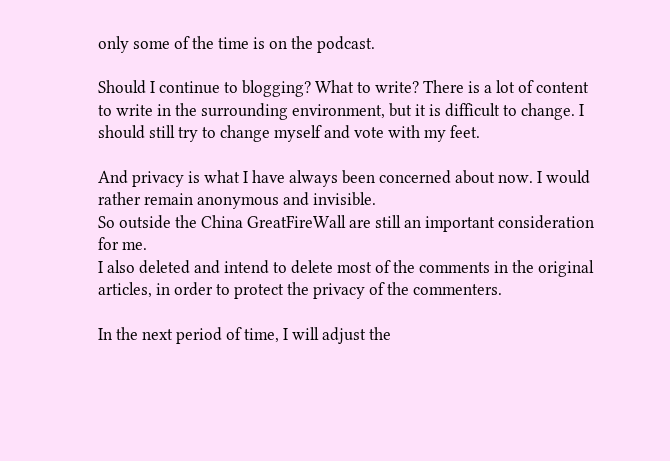only some of the time is on the podcast.

Should I continue to blogging? What to write? There is a lot of content to write in the surrounding environment, but it is difficult to change. I should still try to change myself and vote with my feet.

And privacy is what I have always been concerned about now. I would rather remain anonymous and invisible.
So outside the China GreatFireWall are still an important consideration for me.
I also deleted and intend to delete most of the comments in the original articles, in order to protect the privacy of the commenters.

In the next period of time, I will adjust the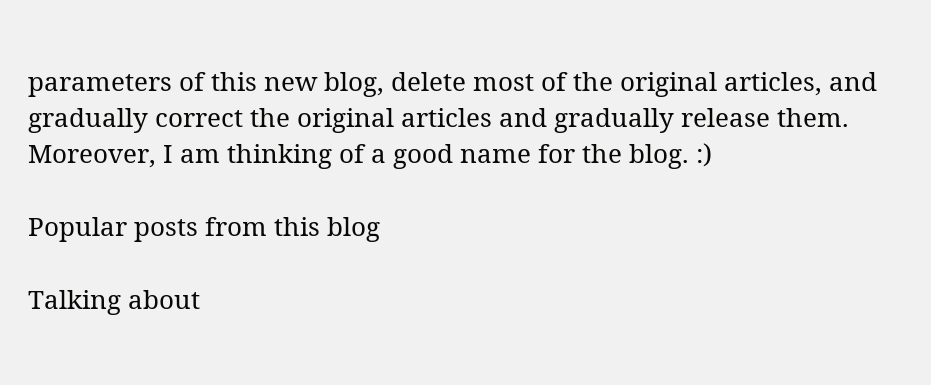parameters of this new blog, delete most of the original articles, and gradually correct the original articles and gradually release them. Moreover, I am thinking of a good name for the blog. :)

Popular posts from this blog

Talking about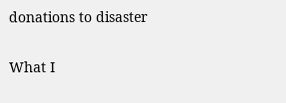donations to disaster

What I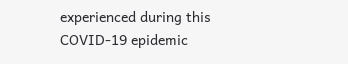experienced during this COVID-19 epidemic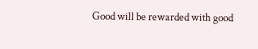Good will be rewarded with good